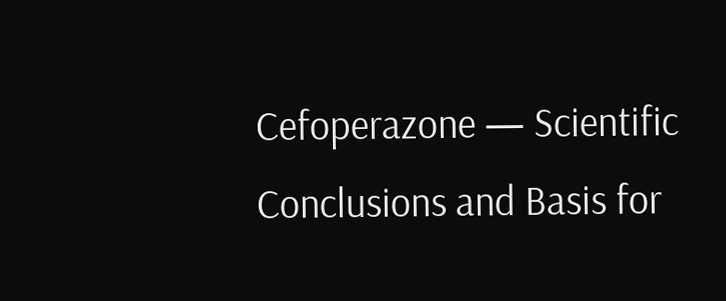Cefoperazone — Scientific Conclusions and Basis for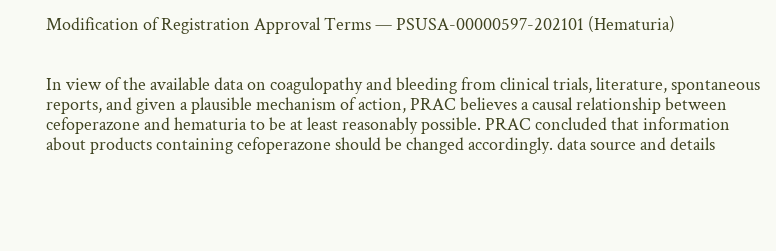Modification of Registration Approval Terms — PSUSA-00000597-202101 (Hematuria)


In view of the available data on coagulopathy and bleeding from clinical trials, literature, spontaneous reports, and given a plausible mechanism of action, PRAC believes a causal relationship between cefoperazone and hematuria to be at least reasonably possible. PRAC concluded that information about products containing cefoperazone should be changed accordingly. data source and details